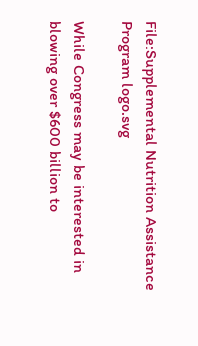File:Supplemental Nutrition Assistance Program logo.svg

While Congress may be interested in blowing over $600 billion to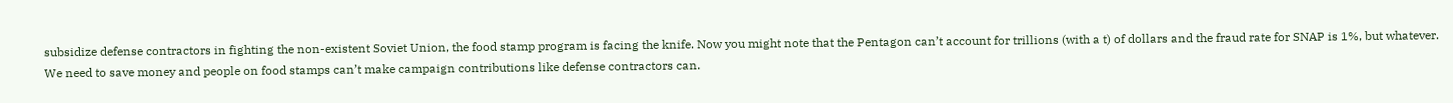subsidize defense contractors in fighting the non-existent Soviet Union, the food stamp program is facing the knife. Now you might note that the Pentagon can’t account for trillions (with a t) of dollars and the fraud rate for SNAP is 1%, but whatever. We need to save money and people on food stamps can’t make campaign contributions like defense contractors can.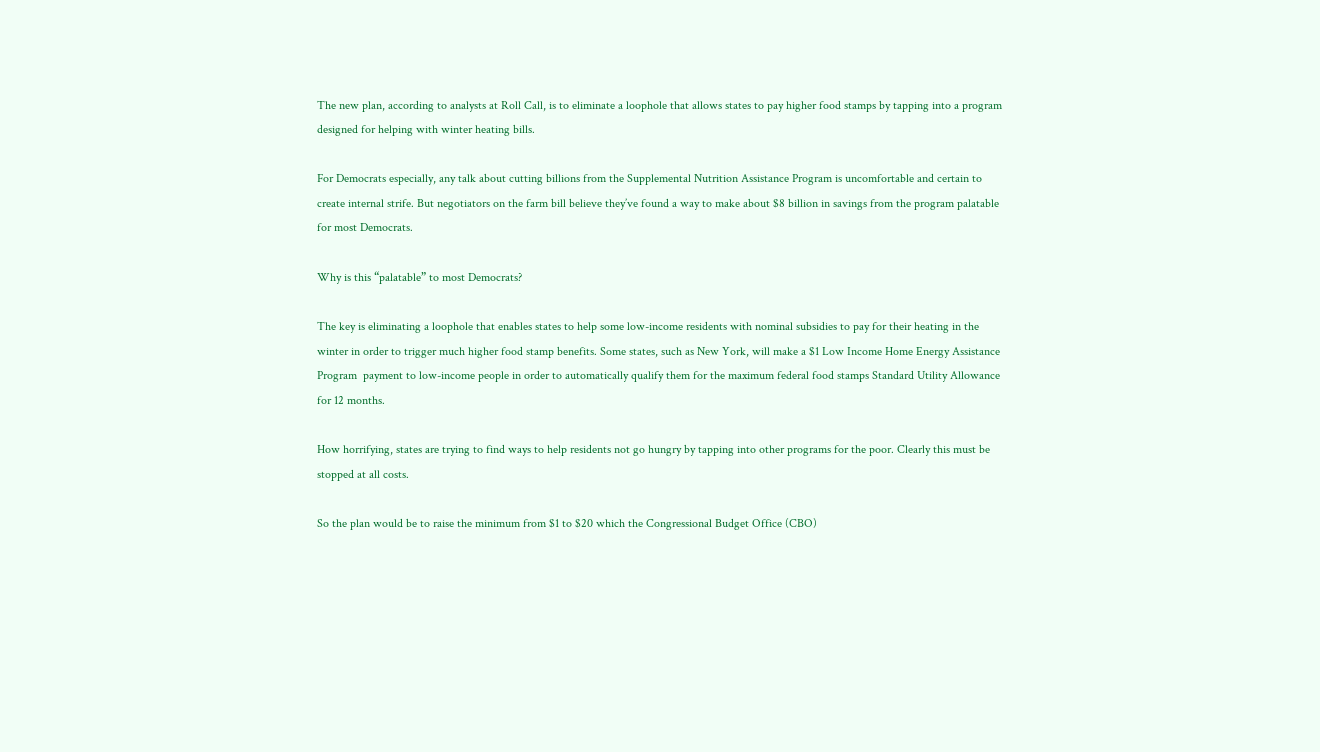The new plan, according to analysts at Roll Call, is to eliminate a loophole that allows states to pay higher food stamps by tapping into a program designed for helping with winter heating bills.

For Democrats especially, any talk about cutting billions from the Supplemental Nutrition Assistance Program is uncomfortable and certain to create internal strife. But negotiators on the farm bill believe they’ve found a way to make about $8 billion in savings from the program palatable for most Democrats.

Why is this “palatable” to most Democrats?

The key is eliminating a loophole that enables states to help some low-income residents with nominal subsidies to pay for their heating in the winter in order to trigger much higher food stamp benefits. Some states, such as New York, will make a $1 Low Income Home Energy Assistance Program  payment to low-income people in order to automatically qualify them for the maximum federal food stamps Standard Utility Allowance for 12 months.

How horrifying, states are trying to find ways to help residents not go hungry by tapping into other programs for the poor. Clearly this must be stopped at all costs.

So the plan would be to raise the minimum from $1 to $20 which the Congressional Budget Office (CBO)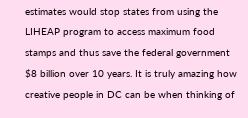estimates would stop states from using the LIHEAP program to access maximum food stamps and thus save the federal government $8 billion over 10 years. It is truly amazing how creative people in DC can be when thinking of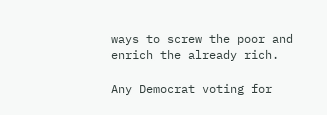ways to screw the poor and enrich the already rich.

Any Democrat voting for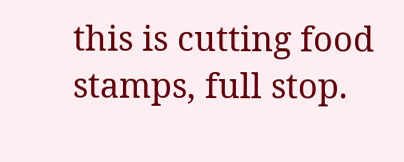this is cutting food stamps, full stop.